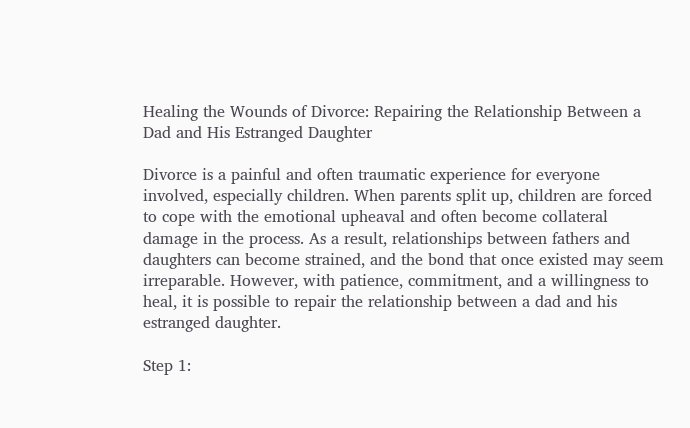Healing the Wounds of Divorce: Repairing the Relationship Between a Dad and His Estranged Daughter

Divorce is a painful and often traumatic experience for everyone involved, especially children. When parents split up, children are forced to cope with the emotional upheaval and often become collateral damage in the process. As a result, relationships between fathers and daughters can become strained, and the bond that once existed may seem irreparable. However, with patience, commitment, and a willingness to heal, it is possible to repair the relationship between a dad and his estranged daughter.

Step 1: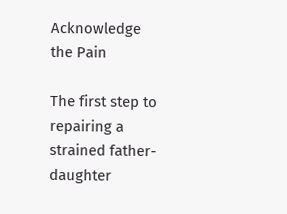Acknowledge the Pain

The first step to repairing a strained father-daughter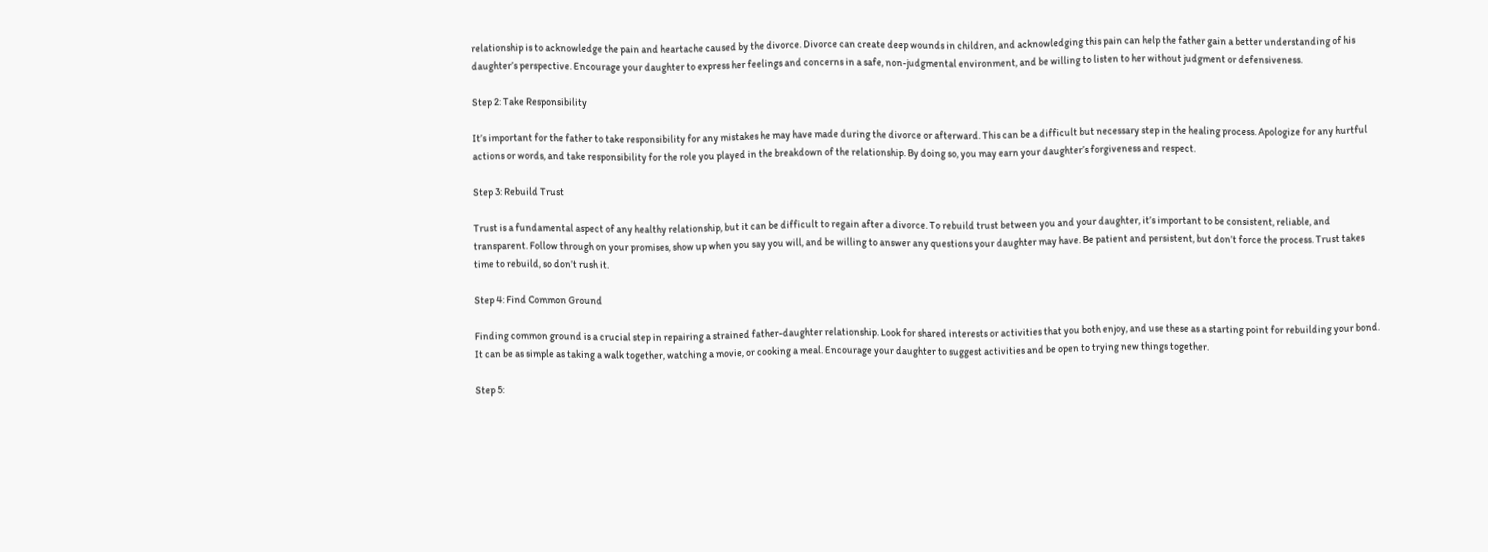relationship is to acknowledge the pain and heartache caused by the divorce. Divorce can create deep wounds in children, and acknowledging this pain can help the father gain a better understanding of his daughter’s perspective. Encourage your daughter to express her feelings and concerns in a safe, non-judgmental environment, and be willing to listen to her without judgment or defensiveness.

Step 2: Take Responsibility

It’s important for the father to take responsibility for any mistakes he may have made during the divorce or afterward. This can be a difficult but necessary step in the healing process. Apologize for any hurtful actions or words, and take responsibility for the role you played in the breakdown of the relationship. By doing so, you may earn your daughter’s forgiveness and respect.

Step 3: Rebuild Trust

Trust is a fundamental aspect of any healthy relationship, but it can be difficult to regain after a divorce. To rebuild trust between you and your daughter, it’s important to be consistent, reliable, and transparent. Follow through on your promises, show up when you say you will, and be willing to answer any questions your daughter may have. Be patient and persistent, but don’t force the process. Trust takes time to rebuild, so don’t rush it.

Step 4: Find Common Ground

Finding common ground is a crucial step in repairing a strained father-daughter relationship. Look for shared interests or activities that you both enjoy, and use these as a starting point for rebuilding your bond. It can be as simple as taking a walk together, watching a movie, or cooking a meal. Encourage your daughter to suggest activities and be open to trying new things together.

Step 5: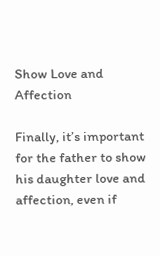Show Love and Affection

Finally, it’s important for the father to show his daughter love and affection, even if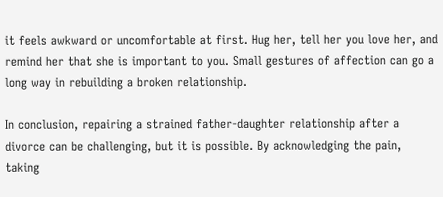it feels awkward or uncomfortable at first. Hug her, tell her you love her, and remind her that she is important to you. Small gestures of affection can go a long way in rebuilding a broken relationship.

In conclusion, repairing a strained father-daughter relationship after a divorce can be challenging, but it is possible. By acknowledging the pain, taking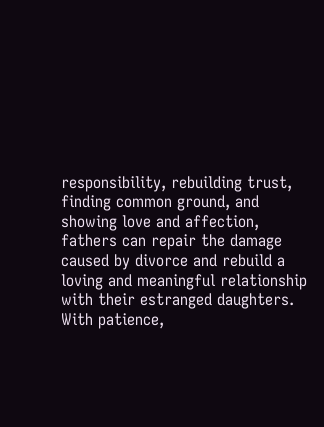responsibility, rebuilding trust, finding common ground, and showing love and affection, fathers can repair the damage caused by divorce and rebuild a loving and meaningful relationship with their estranged daughters. With patience,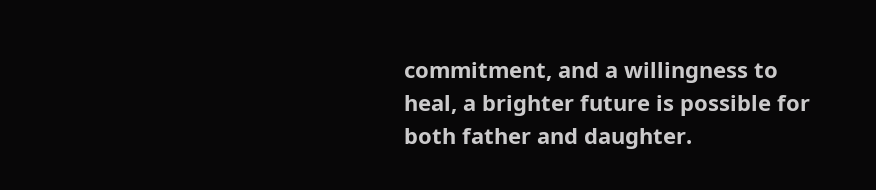commitment, and a willingness to heal, a brighter future is possible for both father and daughter.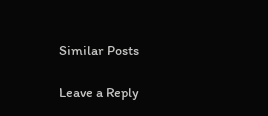Similar Posts

Leave a Reply